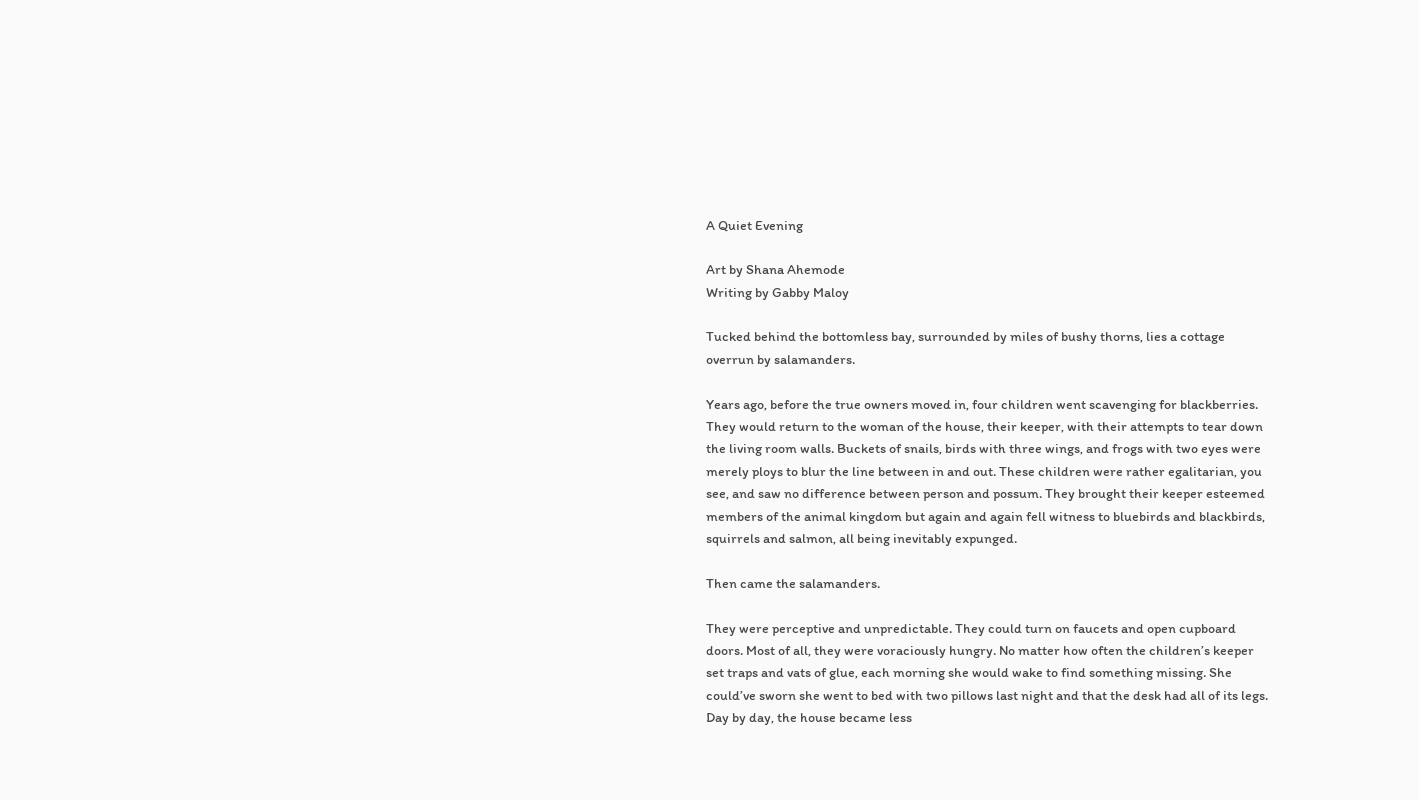A Quiet Evening

Art by Shana Ahemode
Writing by Gabby Maloy

Tucked behind the bottomless bay, surrounded by miles of bushy thorns, lies a cottage overrun by salamanders.

Years ago, before the true owners moved in, four children went scavenging for blackberries. They would return to the woman of the house, their keeper, with their attempts to tear down the living room walls. Buckets of snails, birds with three wings, and frogs with two eyes were merely ploys to blur the line between in and out. These children were rather egalitarian, you see, and saw no difference between person and possum. They brought their keeper esteemed members of the animal kingdom but again and again fell witness to bluebirds and blackbirds, squirrels and salmon, all being inevitably expunged.

Then came the salamanders.

They were perceptive and unpredictable. They could turn on faucets and open cupboard doors. Most of all, they were voraciously hungry. No matter how often the children’s keeper set traps and vats of glue, each morning she would wake to find something missing. She could’ve sworn she went to bed with two pillows last night and that the desk had all of its legs. Day by day, the house became less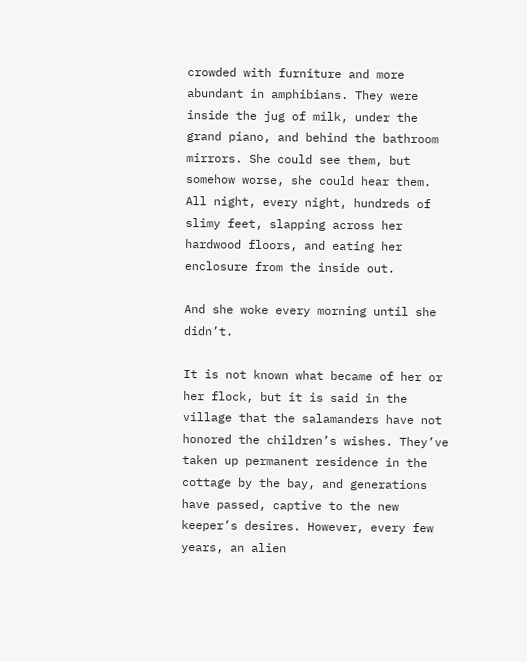crowded with furniture and more abundant in amphibians. They were inside the jug of milk, under the grand piano, and behind the bathroom mirrors. She could see them, but somehow worse, she could hear them. All night, every night, hundreds of slimy feet, slapping across her hardwood floors, and eating her enclosure from the inside out.

And she woke every morning until she didn’t.

It is not known what became of her or her flock, but it is said in the village that the salamanders have not honored the children’s wishes. They’ve taken up permanent residence in the cottage by the bay, and generations have passed, captive to the new keeper’s desires. However, every few years, an alien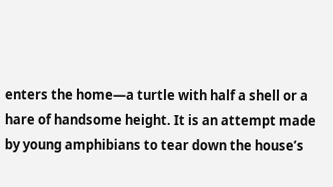enters the home—a turtle with half a shell or a hare of handsome height. It is an attempt made by young amphibians to tear down the house’s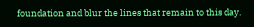foundation and blur the lines that remain to this day.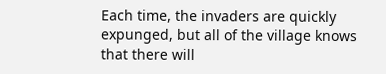Each time, the invaders are quickly expunged, but all of the village knows that there will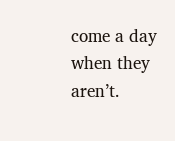come a day when they aren’t.